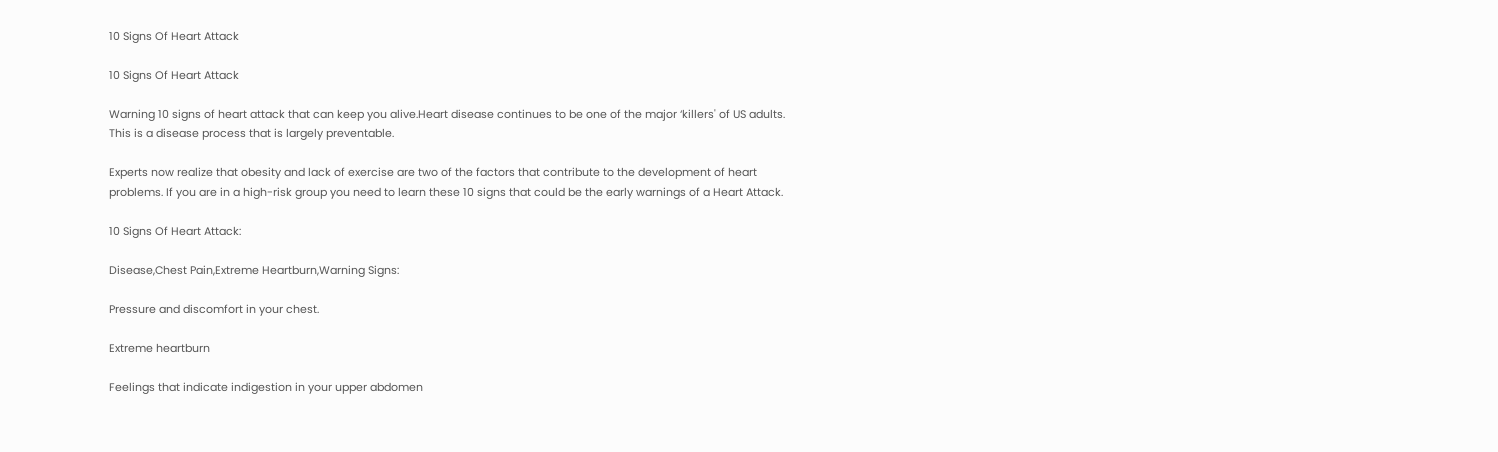10 Signs Of Heart Attack

10 Signs Of Heart Attack

Warning 10 signs of heart attack that can keep you alive.Heart disease continues to be one of the major ‘killers' of US adults. This is a disease process that is largely preventable.

Experts now realize that obesity and lack of exercise are two of the factors that contribute to the development of heart problems. If you are in a high-risk group you need to learn these 10 signs that could be the early warnings of a Heart Attack.

10 Signs Of Heart Attack:

Disease,Chest Pain,Extreme Heartburn,Warning Signs:

Pressure and discomfort in your chest.

Extreme heartburn

Feelings that indicate indigestion in your upper abdomen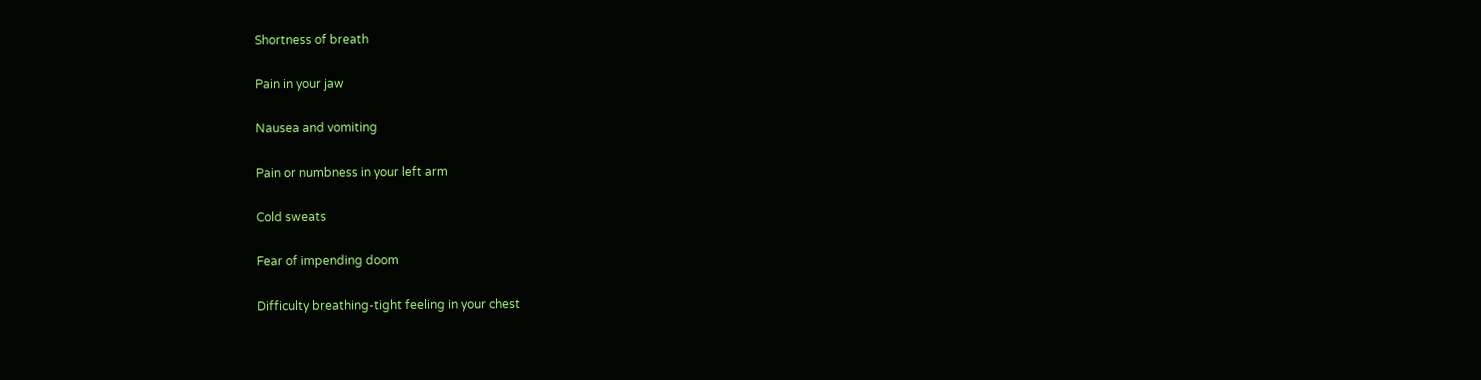Shortness of breath

Pain in your jaw

Nausea and vomiting

Pain or numbness in your left arm

Cold sweats

Fear of impending doom

Difficulty breathing-tight feeling in your chest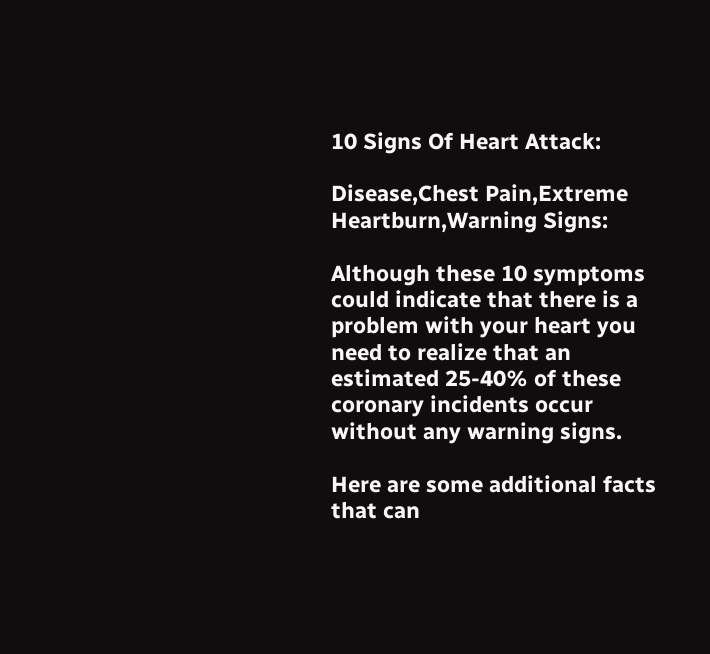10 Signs Of Heart Attack:

Disease,Chest Pain,Extreme Heartburn,Warning Signs:

Although these 10 symptoms could indicate that there is a problem with your heart you need to realize that an estimated 25-40% of these coronary incidents occur without any warning signs.

Here are some additional facts that can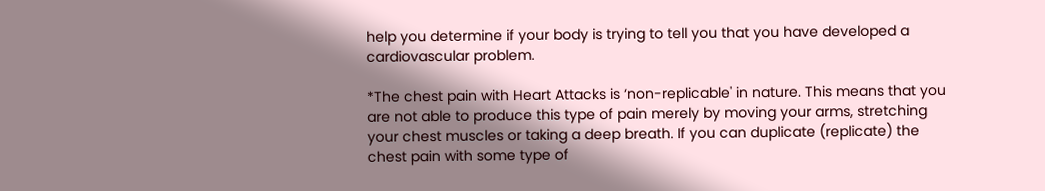help you determine if your body is trying to tell you that you have developed a cardiovascular problem.

*The chest pain with Heart Attacks is ‘non-replicable' in nature. This means that you are not able to produce this type of pain merely by moving your arms, stretching your chest muscles or taking a deep breath. If you can duplicate (replicate) the chest pain with some type of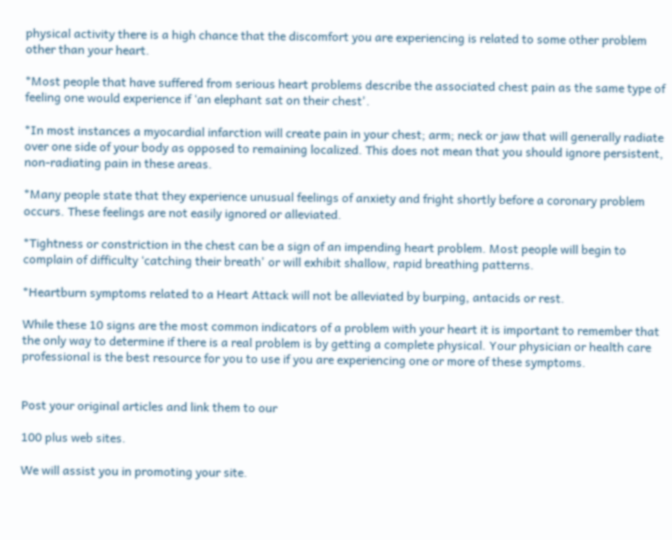physical activity there is a high chance that the discomfort you are experiencing is related to some other problem other than your heart.

*Most people that have suffered from serious heart problems describe the associated chest pain as the same type of feeling one would experience if ‘an elephant sat on their chest'.

*In most instances a myocardial infarction will create pain in your chest; arm; neck or jaw that will generally radiate over one side of your body as opposed to remaining localized. This does not mean that you should ignore persistent, non-radiating pain in these areas.

*Many people state that they experience unusual feelings of anxiety and fright shortly before a coronary problem occurs. These feelings are not easily ignored or alleviated.

*Tightness or constriction in the chest can be a sign of an impending heart problem. Most people will begin to complain of difficulty ‘catching their breath' or will exhibit shallow, rapid breathing patterns.

*Heartburn symptoms related to a Heart Attack will not be alleviated by burping, antacids or rest.

While these 10 signs are the most common indicators of a problem with your heart it is important to remember that the only way to determine if there is a real problem is by getting a complete physical. Your physician or health care professional is the best resource for you to use if you are experiencing one or more of these symptoms.


Post your original articles and link them to our

100 plus web sites.

We will assist you in promoting your site.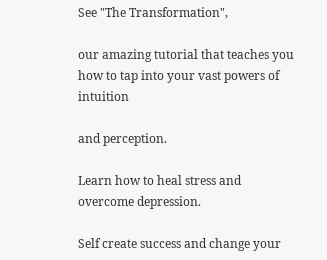See "The Transformation",

our amazing tutorial that teaches you how to tap into your vast powers of intuition

and perception.

Learn how to heal stress and overcome depression.

Self create success and change your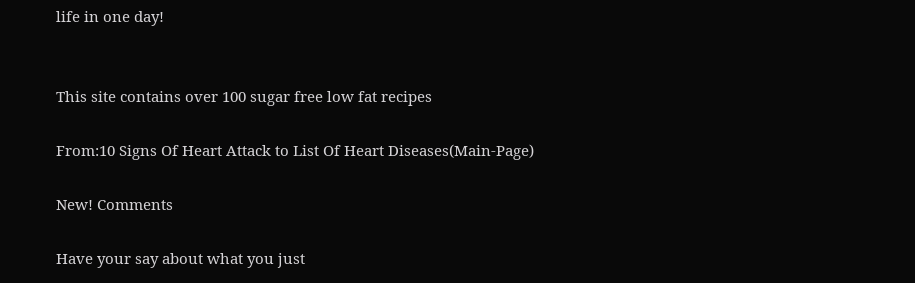life in one day!


This site contains over 100 sugar free low fat recipes

From:10 Signs Of Heart Attack to List Of Heart Diseases(Main-Page)

New! Comments

Have your say about what you just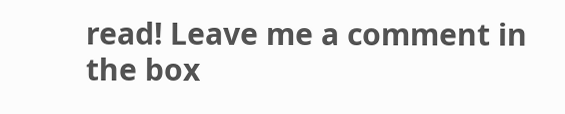read! Leave me a comment in the box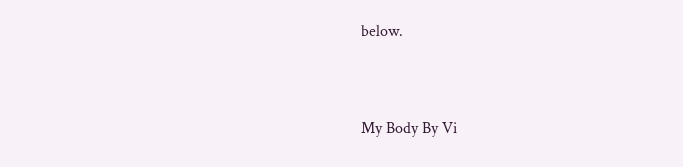below.


My Body By Vi